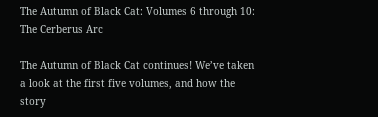The Autumn of Black Cat: Volumes 6 through 10: The Cerberus Arc

The Autumn of Black Cat continues! We’ve taken a look at the first five volumes, and how the story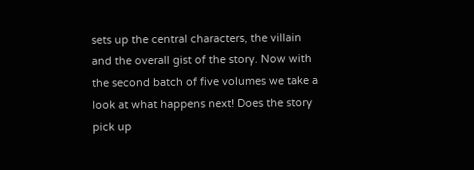sets up the central characters, the villain and the overall gist of the story. Now with the second batch of five volumes we take a look at what happens next! Does the story pick up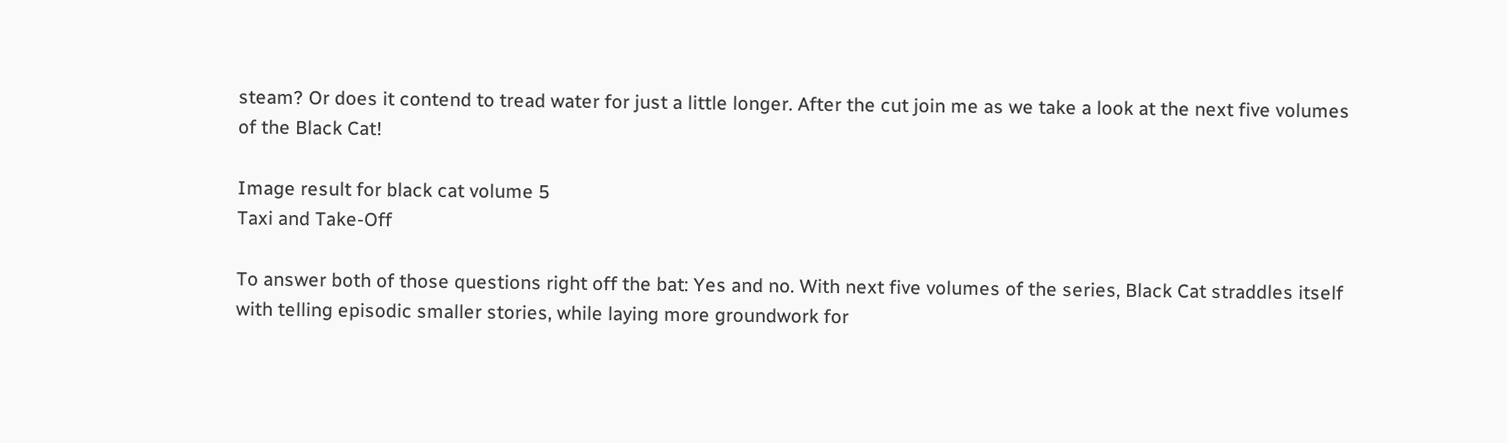steam? Or does it contend to tread water for just a little longer. After the cut join me as we take a look at the next five volumes of the Black Cat!

Image result for black cat volume 5
Taxi and Take-Off

To answer both of those questions right off the bat: Yes and no. With next five volumes of the series, Black Cat straddles itself with telling episodic smaller stories, while laying more groundwork for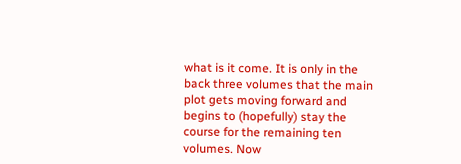what is it come. It is only in the back three volumes that the main plot gets moving forward and begins to (hopefully) stay the course for the remaining ten volumes. Now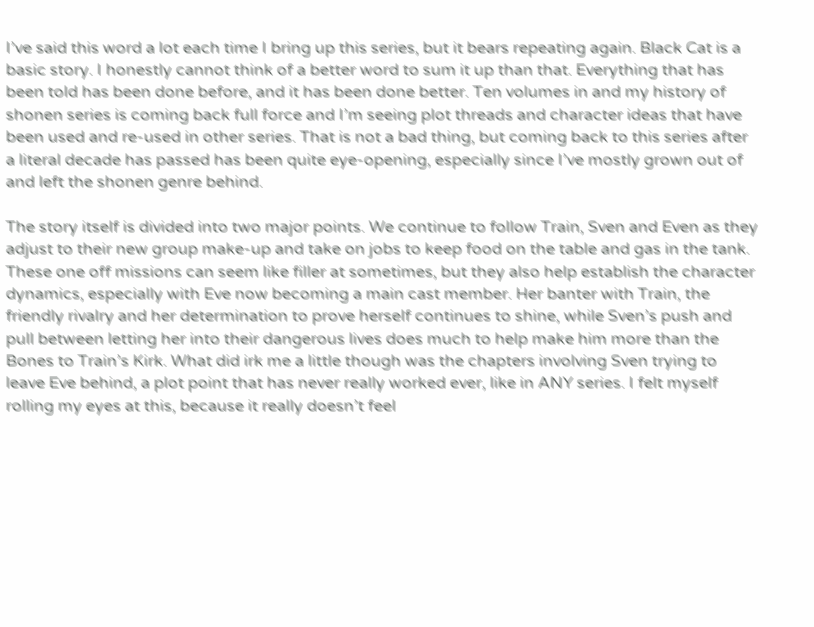I’ve said this word a lot each time I bring up this series, but it bears repeating again. Black Cat is a basic story. I honestly cannot think of a better word to sum it up than that. Everything that has been told has been done before, and it has been done better. Ten volumes in and my history of shonen series is coming back full force and I’m seeing plot threads and character ideas that have been used and re-used in other series. That is not a bad thing, but coming back to this series after a literal decade has passed has been quite eye-opening, especially since I’ve mostly grown out of and left the shonen genre behind.

The story itself is divided into two major points. We continue to follow Train, Sven and Even as they adjust to their new group make-up and take on jobs to keep food on the table and gas in the tank. These one off missions can seem like filler at sometimes, but they also help establish the character dynamics, especially with Eve now becoming a main cast member. Her banter with Train, the friendly rivalry and her determination to prove herself continues to shine, while Sven’s push and pull between letting her into their dangerous lives does much to help make him more than the Bones to Train’s Kirk. What did irk me a little though was the chapters involving Sven trying to leave Eve behind, a plot point that has never really worked ever, like in ANY series. I felt myself rolling my eyes at this, because it really doesn’t feel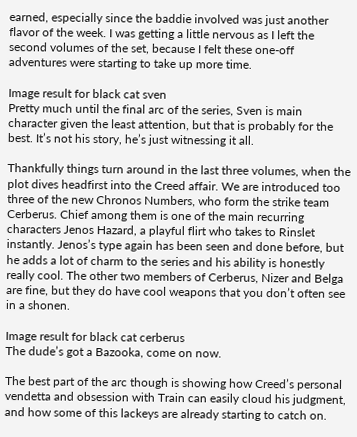earned, especially since the baddie involved was just another flavor of the week. I was getting a little nervous as I left the second volumes of the set, because I felt these one-off adventures were starting to take up more time.

Image result for black cat sven
Pretty much until the final arc of the series, Sven is main character given the least attention, but that is probably for the best. It’s not his story, he’s just witnessing it all.

Thankfully things turn around in the last three volumes, when the plot dives headfirst into the Creed affair. We are introduced too three of the new Chronos Numbers, who form the strike team Cerberus. Chief among them is one of the main recurring characters Jenos Hazard, a playful flirt who takes to Rinslet instantly. Jenos’s type again has been seen and done before, but he adds a lot of charm to the series and his ability is honestly really cool. The other two members of Cerberus, Nizer and Belga are fine, but they do have cool weapons that you don’t often see in a shonen.

Image result for black cat cerberus
The dude’s got a Bazooka, come on now.

The best part of the arc though is showing how Creed’s personal vendetta and obsession with Train can easily cloud his judgment, and how some of this lackeys are already starting to catch on.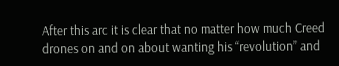After this arc it is clear that no matter how much Creed drones on and on about wanting his “revolution” and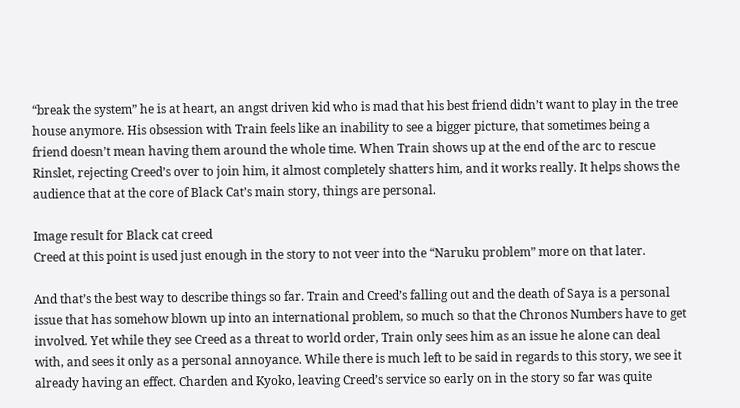“break the system” he is at heart, an angst driven kid who is mad that his best friend didn’t want to play in the tree house anymore. His obsession with Train feels like an inability to see a bigger picture, that sometimes being a friend doesn’t mean having them around the whole time. When Train shows up at the end of the arc to rescue Rinslet, rejecting Creed’s over to join him, it almost completely shatters him, and it works really. It helps shows the audience that at the core of Black Cat’s main story, things are personal.

Image result for Black cat creed
Creed at this point is used just enough in the story to not veer into the “Naruku problem” more on that later.

And that’s the best way to describe things so far. Train and Creed’s falling out and the death of Saya is a personal issue that has somehow blown up into an international problem, so much so that the Chronos Numbers have to get involved. Yet while they see Creed as a threat to world order, Train only sees him as an issue he alone can deal with, and sees it only as a personal annoyance. While there is much left to be said in regards to this story, we see it already having an effect. Charden and Kyoko, leaving Creed’s service so early on in the story so far was quite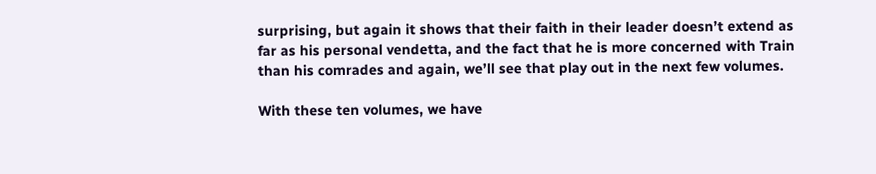surprising, but again it shows that their faith in their leader doesn’t extend as far as his personal vendetta, and the fact that he is more concerned with Train than his comrades and again, we’ll see that play out in the next few volumes.

With these ten volumes, we have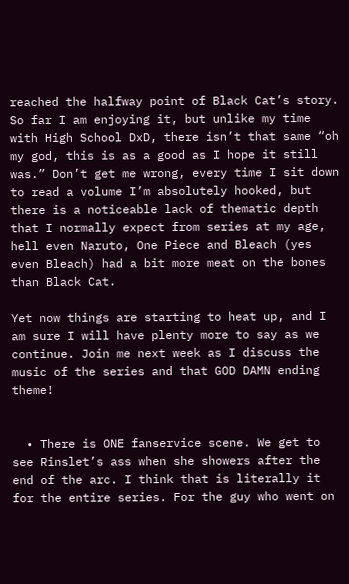reached the halfway point of Black Cat’s story. So far I am enjoying it, but unlike my time with High School DxD, there isn’t that same “oh my god, this is as a good as I hope it still was.” Don’t get me wrong, every time I sit down to read a volume I’m absolutely hooked, but there is a noticeable lack of thematic depth that I normally expect from series at my age, hell even Naruto, One Piece and Bleach (yes even Bleach) had a bit more meat on the bones than Black Cat.

Yet now things are starting to heat up, and I am sure I will have plenty more to say as we continue. Join me next week as I discuss the music of the series and that GOD DAMN ending theme!


  • There is ONE fanservice scene. We get to see Rinslet’s ass when she showers after the end of the arc. I think that is literally it for the entire series. For the guy who went on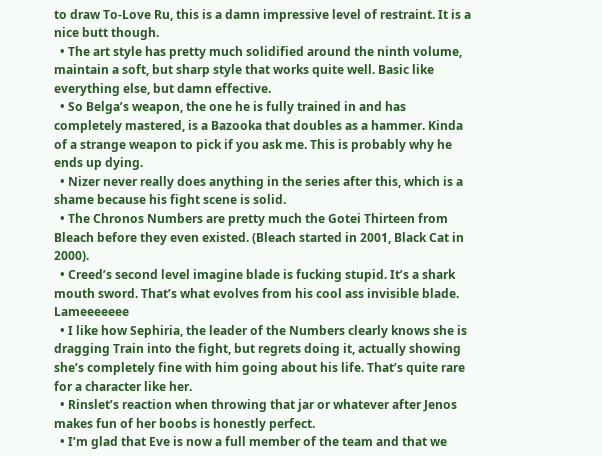to draw To-Love Ru, this is a damn impressive level of restraint. It is a nice butt though.
  • The art style has pretty much solidified around the ninth volume, maintain a soft, but sharp style that works quite well. Basic like everything else, but damn effective.
  • So Belga’s weapon, the one he is fully trained in and has completely mastered, is a Bazooka that doubles as a hammer. Kinda of a strange weapon to pick if you ask me. This is probably why he ends up dying.
  • Nizer never really does anything in the series after this, which is a shame because his fight scene is solid.
  • The Chronos Numbers are pretty much the Gotei Thirteen from Bleach before they even existed. (Bleach started in 2001, Black Cat in 2000).
  • Creed’s second level imagine blade is fucking stupid. It’s a shark mouth sword. That’s what evolves from his cool ass invisible blade. Lameeeeeee
  • I like how Sephiria, the leader of the Numbers clearly knows she is dragging Train into the fight, but regrets doing it, actually showing she’s completely fine with him going about his life. That’s quite rare for a character like her.
  • Rinslet’s reaction when throwing that jar or whatever after Jenos makes fun of her boobs is honestly perfect.
  • I’m glad that Eve is now a full member of the team and that we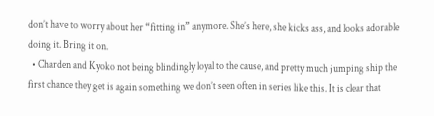don’t have to worry about her “fitting in” anymore. She’s here, she kicks ass, and looks adorable doing it. Bring it on.
  • Charden and Kyoko not being blindingly loyal to the cause, and pretty much jumping ship the first chance they get is again something we don’t seen often in series like this. It is clear that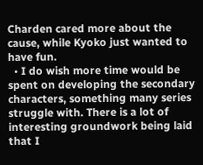Charden cared more about the cause, while Kyoko just wanted to have fun.
  • I do wish more time would be spent on developing the secondary characters, something many series struggle with. There is a lot of interesting groundwork being laid that I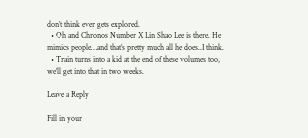don’t think ever gets explored.
  • Oh and Chronos Number X Lin Shao Lee is there. He mimics people…and that’s pretty much all he does..I think.
  • Train turns into a kid at the end of these volumes too, we’ll get into that in two weeks.

Leave a Reply

Fill in your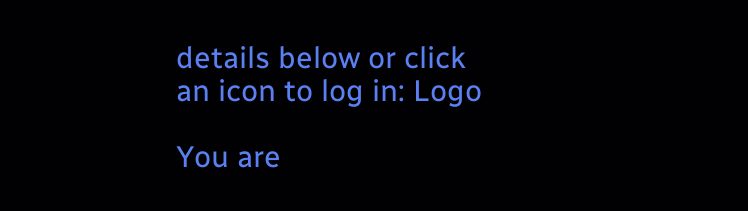details below or click an icon to log in: Logo

You are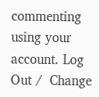commenting using your account. Log Out /  Change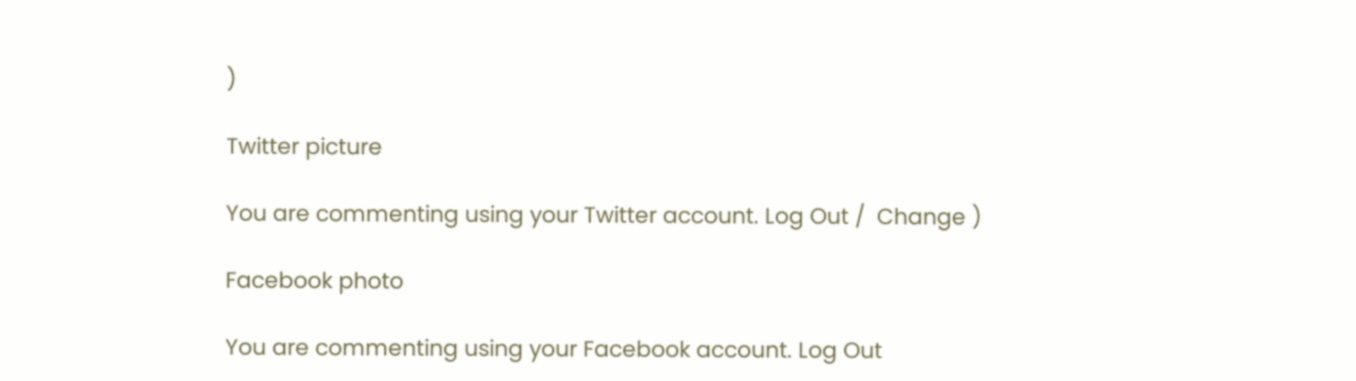)

Twitter picture

You are commenting using your Twitter account. Log Out /  Change )

Facebook photo

You are commenting using your Facebook account. Log Out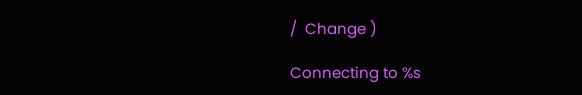/  Change )

Connecting to %s